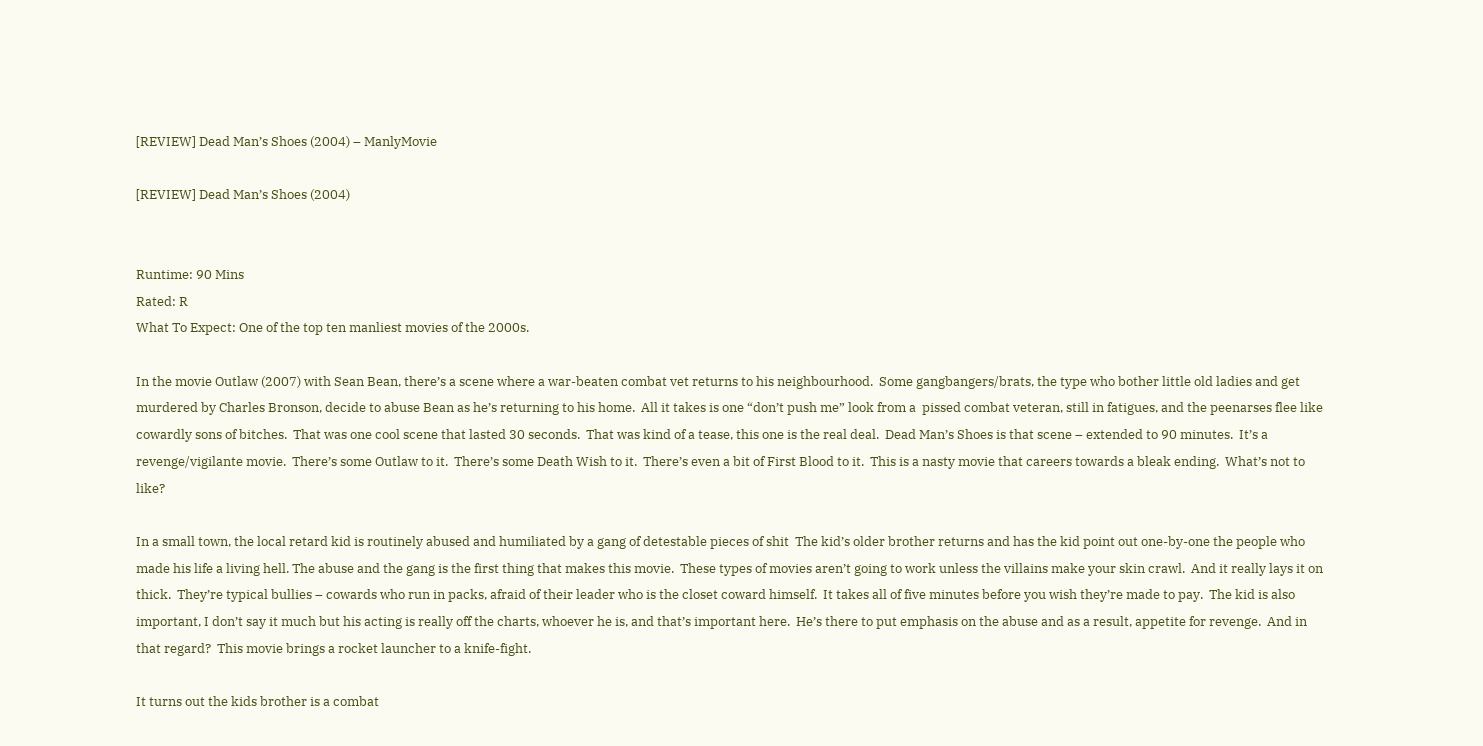[REVIEW] Dead Man’s Shoes (2004) – ManlyMovie

[REVIEW] Dead Man’s Shoes (2004)


Runtime: 90 Mins
Rated: R
What To Expect: One of the top ten manliest movies of the 2000s.

In the movie Outlaw (2007) with Sean Bean, there’s a scene where a war-beaten combat vet returns to his neighbourhood.  Some gangbangers/brats, the type who bother little old ladies and get murdered by Charles Bronson, decide to abuse Bean as he’s returning to his home.  All it takes is one “don’t push me” look from a  pissed combat veteran, still in fatigues, and the peenarses flee like cowardly sons of bitches.  That was one cool scene that lasted 30 seconds.  That was kind of a tease, this one is the real deal.  Dead Man’s Shoes is that scene – extended to 90 minutes.  It’s a revenge/vigilante movie.  There’s some Outlaw to it.  There’s some Death Wish to it.  There’s even a bit of First Blood to it.  This is a nasty movie that careers towards a bleak ending.  What’s not to like?

In a small town, the local retard kid is routinely abused and humiliated by a gang of detestable pieces of shit  The kid’s older brother returns and has the kid point out one-by-one the people who made his life a living hell. The abuse and the gang is the first thing that makes this movie.  These types of movies aren’t going to work unless the villains make your skin crawl.  And it really lays it on thick.  They’re typical bullies – cowards who run in packs, afraid of their leader who is the closet coward himself.  It takes all of five minutes before you wish they’re made to pay.  The kid is also important, I don’t say it much but his acting is really off the charts, whoever he is, and that’s important here.  He’s there to put emphasis on the abuse and as a result, appetite for revenge.  And in that regard?  This movie brings a rocket launcher to a knife-fight.

It turns out the kids brother is a combat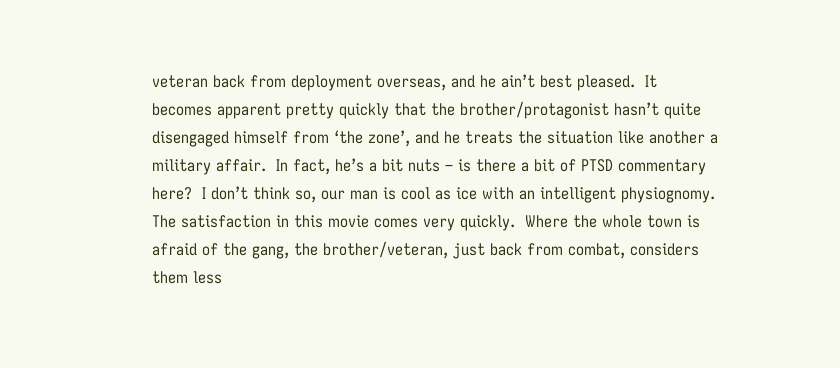veteran back from deployment overseas, and he ain’t best pleased.  It becomes apparent pretty quickly that the brother/protagonist hasn’t quite disengaged himself from ‘the zone’, and he treats the situation like another a military affair.  In fact, he’s a bit nuts – is there a bit of PTSD commentary here?  I don’t think so, our man is cool as ice with an intelligent physiognomy.  The satisfaction in this movie comes very quickly.  Where the whole town is afraid of the gang, the brother/veteran, just back from combat, considers them less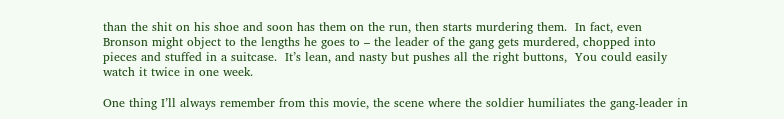than the shit on his shoe and soon has them on the run, then starts murdering them.  In fact, even Bronson might object to the lengths he goes to – the leader of the gang gets murdered, chopped into pieces and stuffed in a suitcase.  It’s lean, and nasty but pushes all the right buttons,  You could easily watch it twice in one week.

One thing I’ll always remember from this movie, the scene where the soldier humiliates the gang-leader in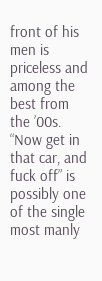front of his men is priceless and among the best from the ’00s.  “Now get in that car, and fuck off” is possibly one of the single most manly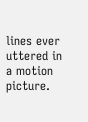lines ever uttered in a motion picture.